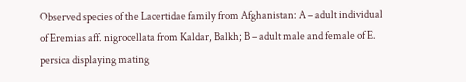Observed species of the Lacertidae family from Afghanistan: A – adult individual of Eremias aff. nigrocellata from Kaldar, Balkh; B – adult male and female of E. persica displaying mating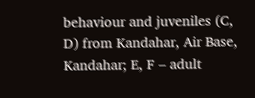behaviour and juveniles (C, D) from Kandahar, Air Base, Kandahar; E, F – adult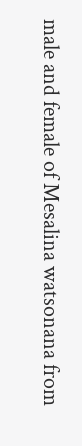male and female of Mesalina watsonana from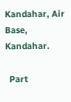Kandahar, Air Base, Kandahar.

  Part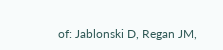of: Jablonski D, Regan JM,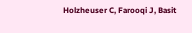Holzheuser C, Farooqi J, Basit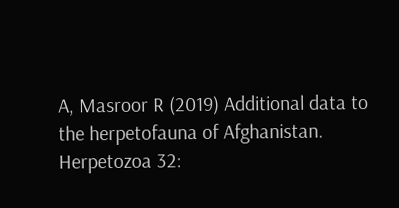A, Masroor R (2019) Additional data to the herpetofauna of Afghanistan. Herpetozoa 32: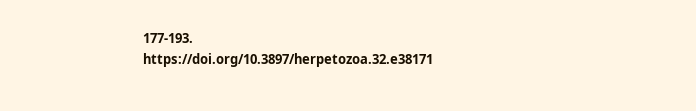177-193. https://doi.org/10.3897/herpetozoa.32.e38171